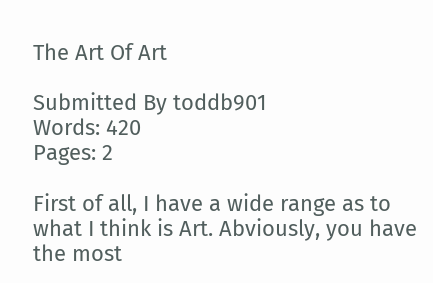The Art Of Art

Submitted By toddb901
Words: 420
Pages: 2

First of all, I have a wide range as to what I think is Art. Abviously, you have the most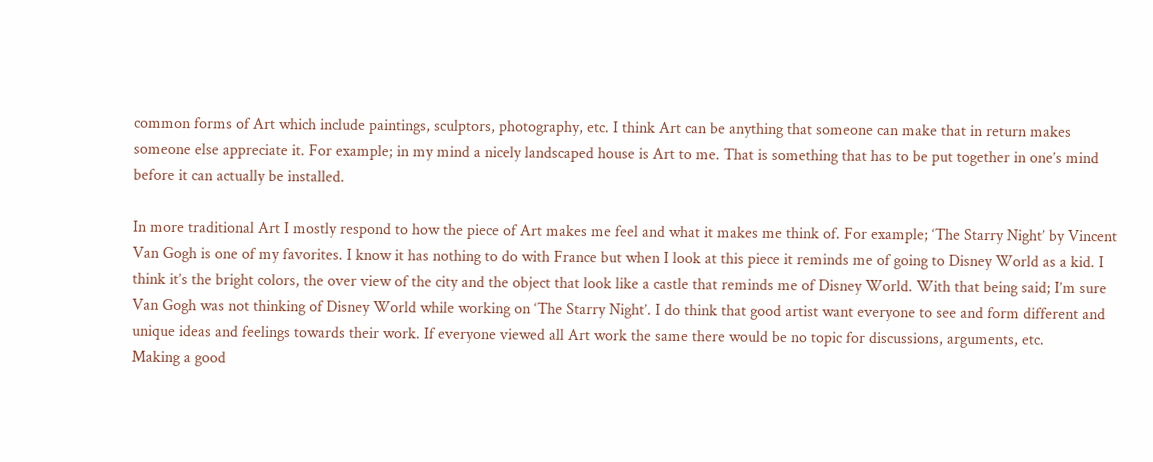common forms of Art which include paintings, sculptors, photography, etc. I think Art can be anything that someone can make that in return makes someone else appreciate it. For example; in my mind a nicely landscaped house is Art to me. That is something that has to be put together in one’s mind before it can actually be installed.

In more traditional Art I mostly respond to how the piece of Art makes me feel and what it makes me think of. For example; ‘The Starry Night’ by Vincent Van Gogh is one of my favorites. I know it has nothing to do with France but when I look at this piece it reminds me of going to Disney World as a kid. I think it’s the bright colors, the over view of the city and the object that look like a castle that reminds me of Disney World. With that being said; I’m sure Van Gogh was not thinking of Disney World while working on ‘The Starry Night’. I do think that good artist want everyone to see and form different and unique ideas and feelings towards their work. If everyone viewed all Art work the same there would be no topic for discussions, arguments, etc.
Making a good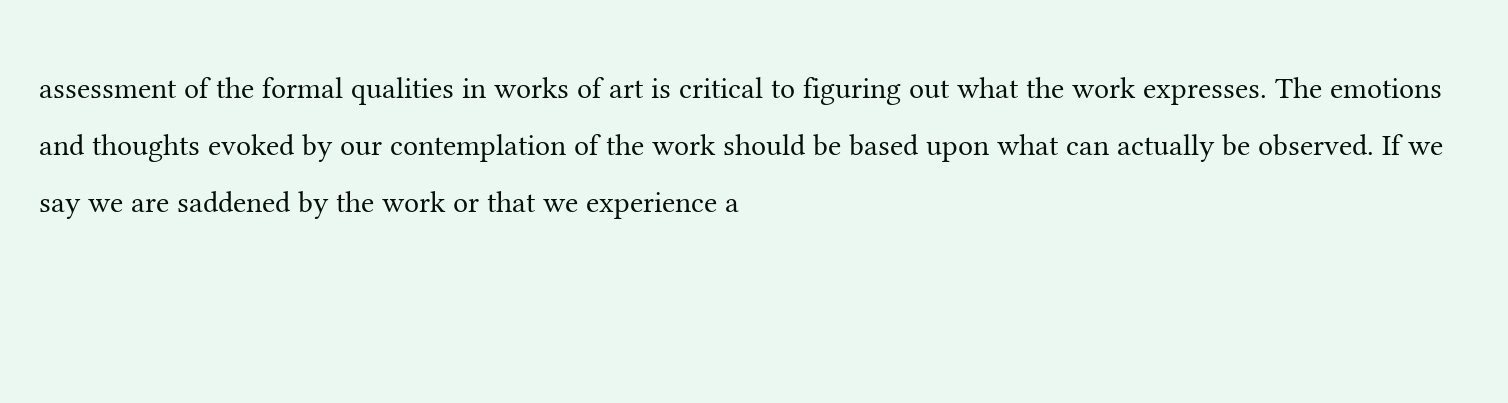assessment of the formal qualities in works of art is critical to figuring out what the work expresses. The emotions and thoughts evoked by our contemplation of the work should be based upon what can actually be observed. If we say we are saddened by the work or that we experience a